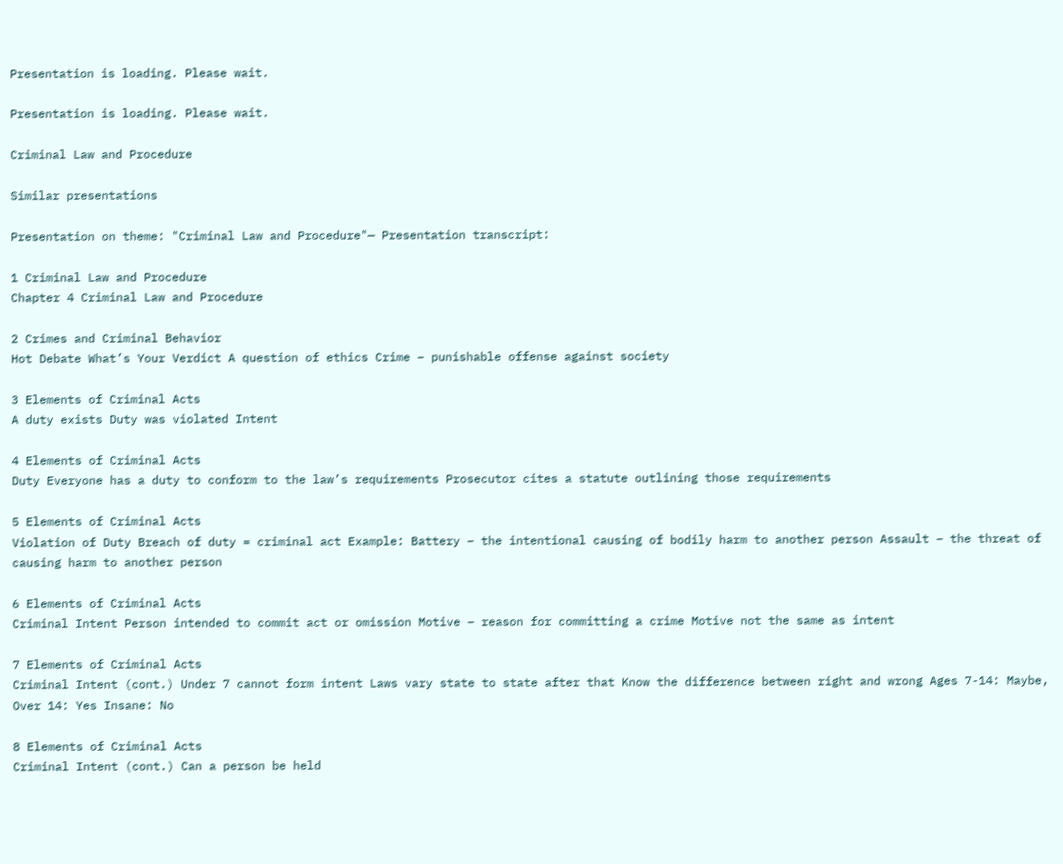Presentation is loading. Please wait.

Presentation is loading. Please wait.

Criminal Law and Procedure

Similar presentations

Presentation on theme: "Criminal Law and Procedure"— Presentation transcript:

1 Criminal Law and Procedure
Chapter 4 Criminal Law and Procedure

2 Crimes and Criminal Behavior
Hot Debate What’s Your Verdict A question of ethics Crime – punishable offense against society

3 Elements of Criminal Acts
A duty exists Duty was violated Intent

4 Elements of Criminal Acts
Duty Everyone has a duty to conform to the law’s requirements Prosecutor cites a statute outlining those requirements

5 Elements of Criminal Acts
Violation of Duty Breach of duty = criminal act Example: Battery – the intentional causing of bodily harm to another person Assault – the threat of causing harm to another person

6 Elements of Criminal Acts
Criminal Intent Person intended to commit act or omission Motive – reason for committing a crime Motive not the same as intent

7 Elements of Criminal Acts
Criminal Intent (cont.) Under 7 cannot form intent Laws vary state to state after that Know the difference between right and wrong Ages 7-14: Maybe, Over 14: Yes Insane: No

8 Elements of Criminal Acts
Criminal Intent (cont.) Can a person be held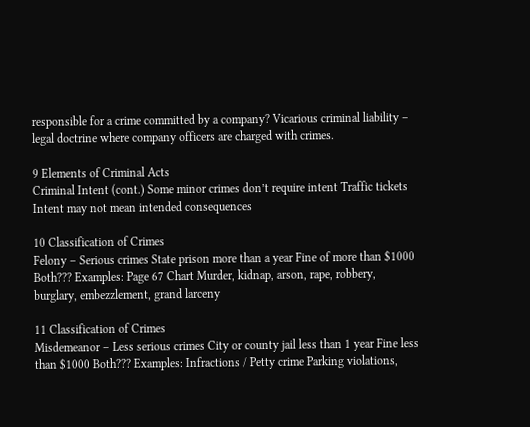responsible for a crime committed by a company? Vicarious criminal liability – legal doctrine where company officers are charged with crimes.

9 Elements of Criminal Acts
Criminal Intent (cont.) Some minor crimes don’t require intent Traffic tickets Intent may not mean intended consequences

10 Classification of Crimes
Felony – Serious crimes State prison more than a year Fine of more than $1000 Both??? Examples: Page 67 Chart Murder, kidnap, arson, rape, robbery, burglary, embezzlement, grand larceny

11 Classification of Crimes
Misdemeanor – Less serious crimes City or county jail less than 1 year Fine less than $1000 Both??? Examples: Infractions / Petty crime Parking violations,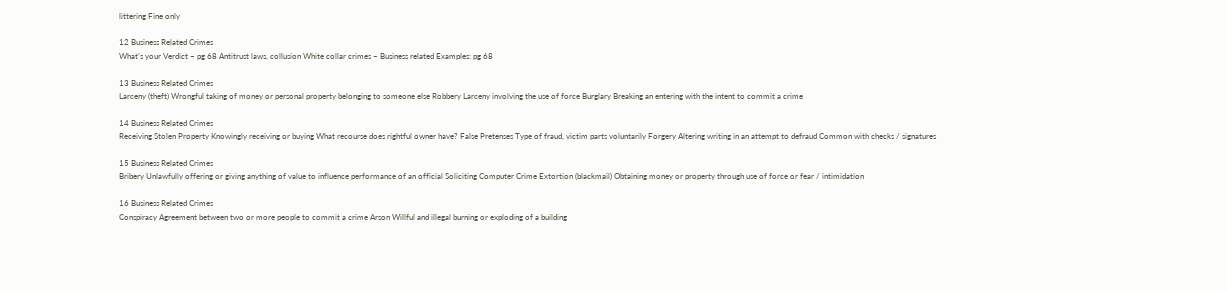littering Fine only

12 Business Related Crimes
What’s your Verdict – pg 68 Antitrust laws, collusion White collar crimes – Business related Examples: pg 68

13 Business Related Crimes
Larceny (theft) Wrongful taking of money or personal property belonging to someone else Robbery Larceny involving the use of force Burglary Breaking an entering with the intent to commit a crime

14 Business Related Crimes
Receiving Stolen Property Knowingly receiving or buying What recourse does rightful owner have? False Pretenses Type of fraud, victim parts voluntarily Forgery Altering writing in an attempt to defraud Common with checks / signatures

15 Business Related Crimes
Bribery Unlawfully offering or giving anything of value to influence performance of an official Soliciting Computer Crime Extortion (blackmail) Obtaining money or property through use of force or fear / intimidation

16 Business Related Crimes
Conspiracy Agreement between two or more people to commit a crime Arson Willful and illegal burning or exploding of a building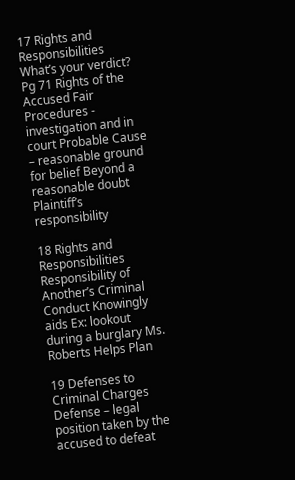17 Rights and Responsibilities
What’s your verdict? Pg 71 Rights of the Accused Fair Procedures - investigation and in court Probable Cause – reasonable ground for belief Beyond a reasonable doubt Plaintiff’s responsibility

18 Rights and Responsibilities
Responsibility of Another’s Criminal Conduct Knowingly aids Ex: lookout during a burglary Ms. Roberts Helps Plan

19 Defenses to Criminal Charges
Defense – legal position taken by the accused to defeat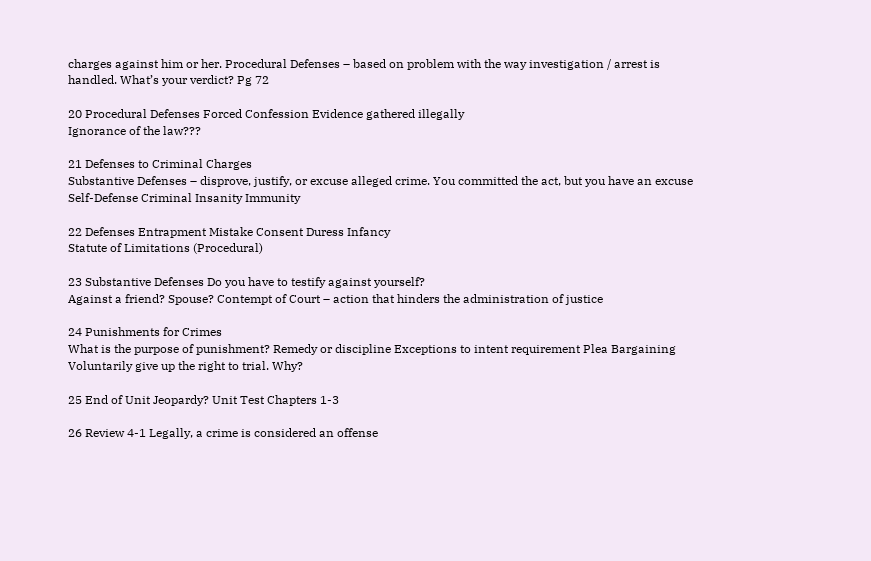charges against him or her. Procedural Defenses – based on problem with the way investigation / arrest is handled. What’s your verdict? Pg 72

20 Procedural Defenses Forced Confession Evidence gathered illegally
Ignorance of the law???

21 Defenses to Criminal Charges
Substantive Defenses – disprove, justify, or excuse alleged crime. You committed the act, but you have an excuse Self-Defense Criminal Insanity Immunity

22 Defenses Entrapment Mistake Consent Duress Infancy
Statute of Limitations (Procedural)

23 Substantive Defenses Do you have to testify against yourself?
Against a friend? Spouse? Contempt of Court – action that hinders the administration of justice

24 Punishments for Crimes
What is the purpose of punishment? Remedy or discipline Exceptions to intent requirement Plea Bargaining Voluntarily give up the right to trial. Why?

25 End of Unit Jeopardy? Unit Test Chapters 1-3

26 Review 4-1 Legally, a crime is considered an offense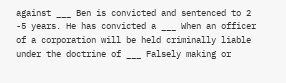against ___ Ben is convicted and sentenced to 2 -5 years. He has convicted a ___ When an officer of a corporation will be held criminally liable under the doctrine of ___ Falsely making or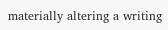materially altering a writing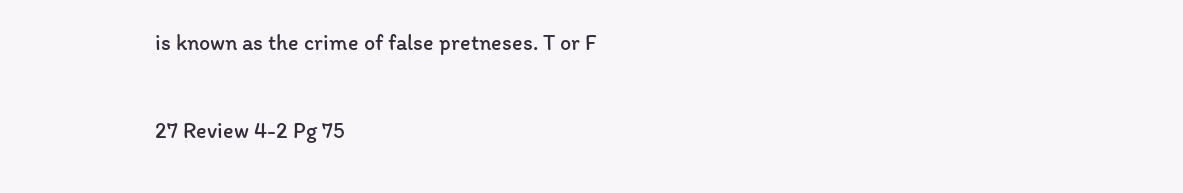is known as the crime of false pretneses. T or F

27 Review 4-2 Pg 75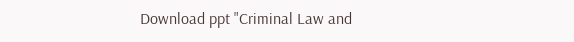Download ppt "Criminal Law and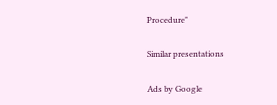Procedure"

Similar presentations

Ads by Google